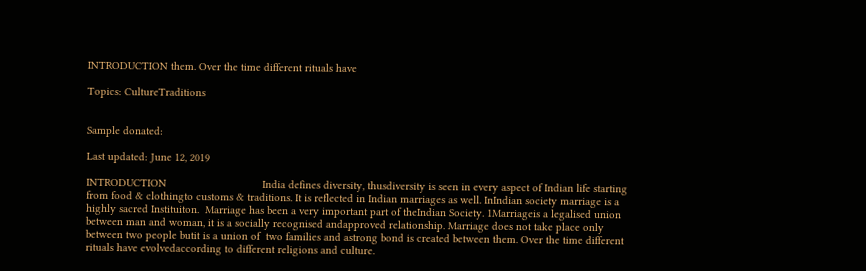INTRODUCTION them. Over the time different rituals have

Topics: CultureTraditions


Sample donated:

Last updated: June 12, 2019

INTRODUCTION                                India defines diversity, thusdiversity is seen in every aspect of Indian life starting from food & clothingto customs & traditions. It is reflected in Indian marriages as well. InIndian society marriage is a highly sacred Instituiton.  Marriage has been a very important part of theIndian Society. 1Marriageis a legalised union between man and woman, it is a socially recognised andapproved relationship. Marriage does not take place only between two people butit is a union of  two families and astrong bond is created between them. Over the time different rituals have evolvedaccording to different religions and culture.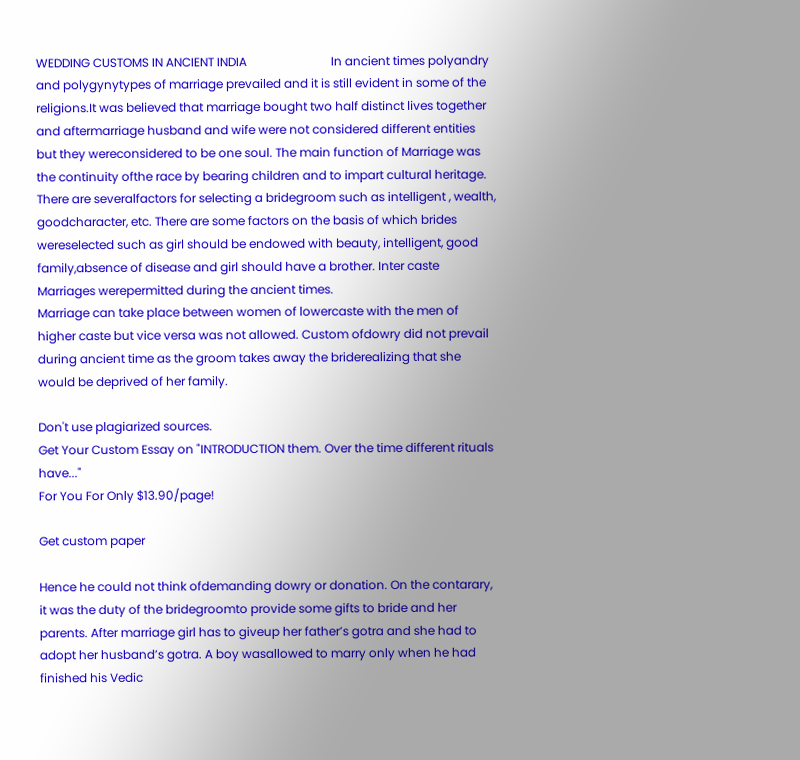WEDDING CUSTOMS IN ANCIENT INDIA                            In ancient times polyandry and polygynytypes of marriage prevailed and it is still evident in some of the religions.It was believed that marriage bought two half distinct lives together and aftermarriage husband and wife were not considered different entities but they wereconsidered to be one soul. The main function of Marriage was the continuity ofthe race by bearing children and to impart cultural heritage. There are severalfactors for selecting a bridegroom such as intelligent , wealth, goodcharacter, etc. There are some factors on the basis of which brides wereselected such as girl should be endowed with beauty, intelligent, good family,absence of disease and girl should have a brother. Inter caste Marriages werepermitted during the ancient times.                                      Marriage can take place between women of lowercaste with the men of higher caste but vice versa was not allowed. Custom ofdowry did not prevail during ancient time as the groom takes away the briderealizing that she would be deprived of her family.

Don't use plagiarized sources.
Get Your Custom Essay on "INTRODUCTION them. Over the time different rituals have..."
For You For Only $13.90/page!

Get custom paper

Hence he could not think ofdemanding dowry or donation. On the contarary, it was the duty of the bridegroomto provide some gifts to bride and her parents. After marriage girl has to giveup her father’s gotra and she had to adopt her husband’s gotra. A boy wasallowed to marry only when he had finished his Vedic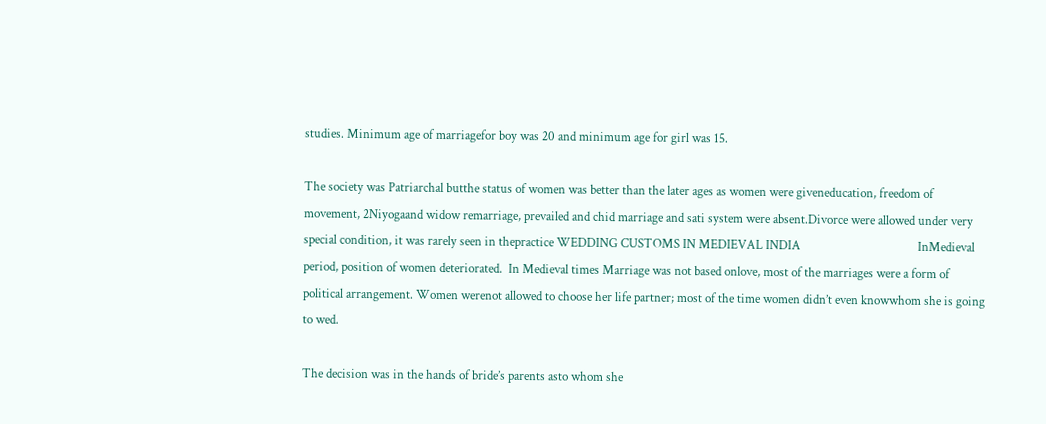studies. Minimum age of marriagefor boy was 20 and minimum age for girl was 15.

The society was Patriarchal butthe status of women was better than the later ages as women were giveneducation, freedom of movement, 2Niyogaand widow remarriage, prevailed and chid marriage and sati system were absent.Divorce were allowed under very special condition, it was rarely seen in thepractice WEDDING CUSTOMS IN MEDIEVAL INDIA                                       InMedieval period, position of women deteriorated.  In Medieval times Marriage was not based onlove, most of the marriages were a form of political arrangement. Women werenot allowed to choose her life partner; most of the time women didn’t even knowwhom she is going to wed.

The decision was in the hands of bride’s parents asto whom she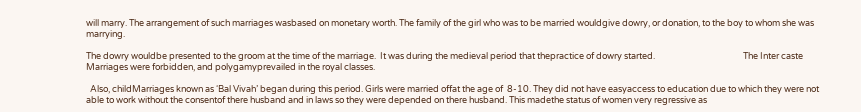will marry. The arrangement of such marriages wasbased on monetary worth. The family of the girl who was to be married wouldgive dowry, or donation, to the boy to whom she was marrying.

The dowry wouldbe presented to the groom at the time of the marriage.  It was during the medieval period that thepractice of dowry started.                                            The Inter caste Marriages were forbidden, and polygamyprevailed in the royal classes.

  Also, childMarriages known as ‘Bal Vivah’ began during this period. Girls were married offat the age of  8-10. They did not have easyaccess to education due to which they were not able to work without the consentof there husband and in laws so they were depended on there husband. This madethe status of women very regressive as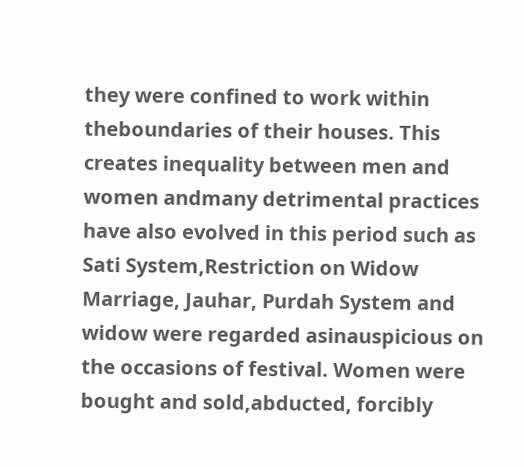they were confined to work within theboundaries of their houses. This creates inequality between men and women andmany detrimental practices have also evolved in this period such as Sati System,Restriction on Widow Marriage, Jauhar, Purdah System and widow were regarded asinauspicious on the occasions of festival. Women were bought and sold,abducted, forcibly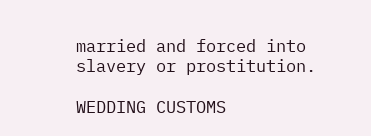married and forced into slavery or prostitution.

WEDDING CUSTOMS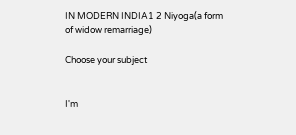IN MODERN INDIA1 2 Niyoga(a form of widow remarriage)

Choose your subject


I'm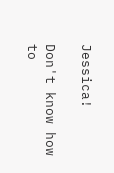Jessica!

Don't know how to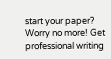start your paper? Worry no more! Get professional writing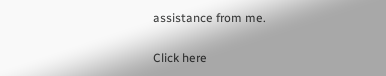assistance from me.

Click here